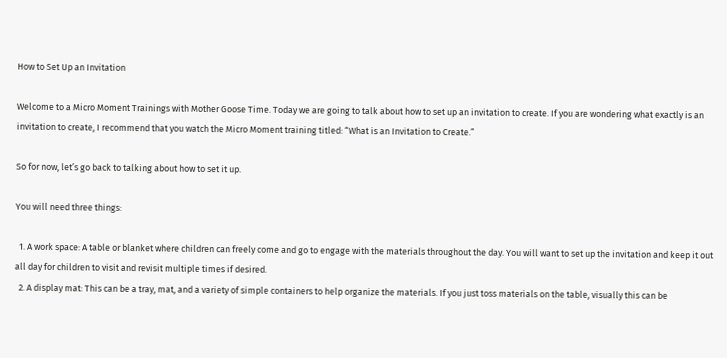How to Set Up an Invitation

Welcome to a Micro Moment Trainings with Mother Goose Time. Today we are going to talk about how to set up an invitation to create. If you are wondering what exactly is an invitation to create, I recommend that you watch the Micro Moment training titled: “What is an Invitation to Create.”

So for now, let’s go back to talking about how to set it up.

You will need three things:

  1. A work space: A table or blanket where children can freely come and go to engage with the materials throughout the day. You will want to set up the invitation and keep it out all day for children to visit and revisit multiple times if desired.
  2. A display mat: This can be a tray, mat, and a variety of simple containers to help organize the materials. If you just toss materials on the table, visually this can be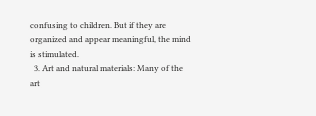confusing to children. But if they are organized and appear meaningful, the mind is stimulated.
  3. Art and natural materials: Many of the art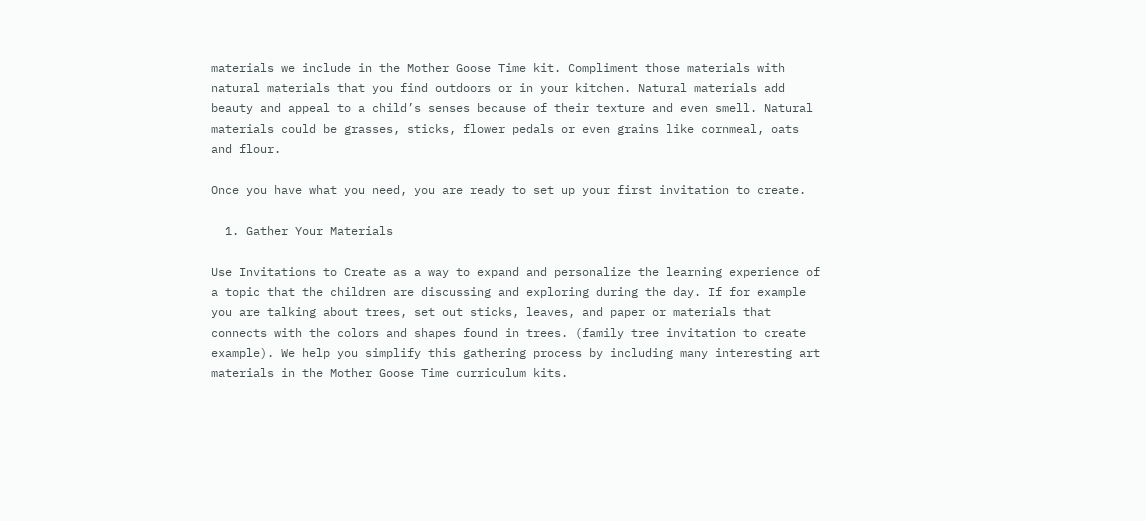materials we include in the Mother Goose Time kit. Compliment those materials with natural materials that you find outdoors or in your kitchen. Natural materials add beauty and appeal to a child’s senses because of their texture and even smell. Natural materials could be grasses, sticks, flower pedals or even grains like cornmeal, oats and flour.

Once you have what you need, you are ready to set up your first invitation to create.

  1. Gather Your Materials

Use Invitations to Create as a way to expand and personalize the learning experience of a topic that the children are discussing and exploring during the day. If for example you are talking about trees, set out sticks, leaves, and paper or materials that connects with the colors and shapes found in trees. (family tree invitation to create example). We help you simplify this gathering process by including many interesting art materials in the Mother Goose Time curriculum kits.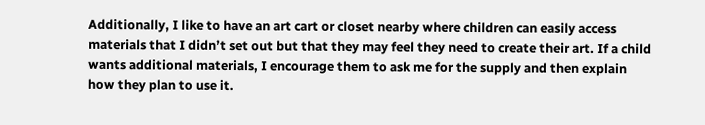Additionally, I like to have an art cart or closet nearby where children can easily access materials that I didn’t set out but that they may feel they need to create their art. If a child wants additional materials, I encourage them to ask me for the supply and then explain how they plan to use it.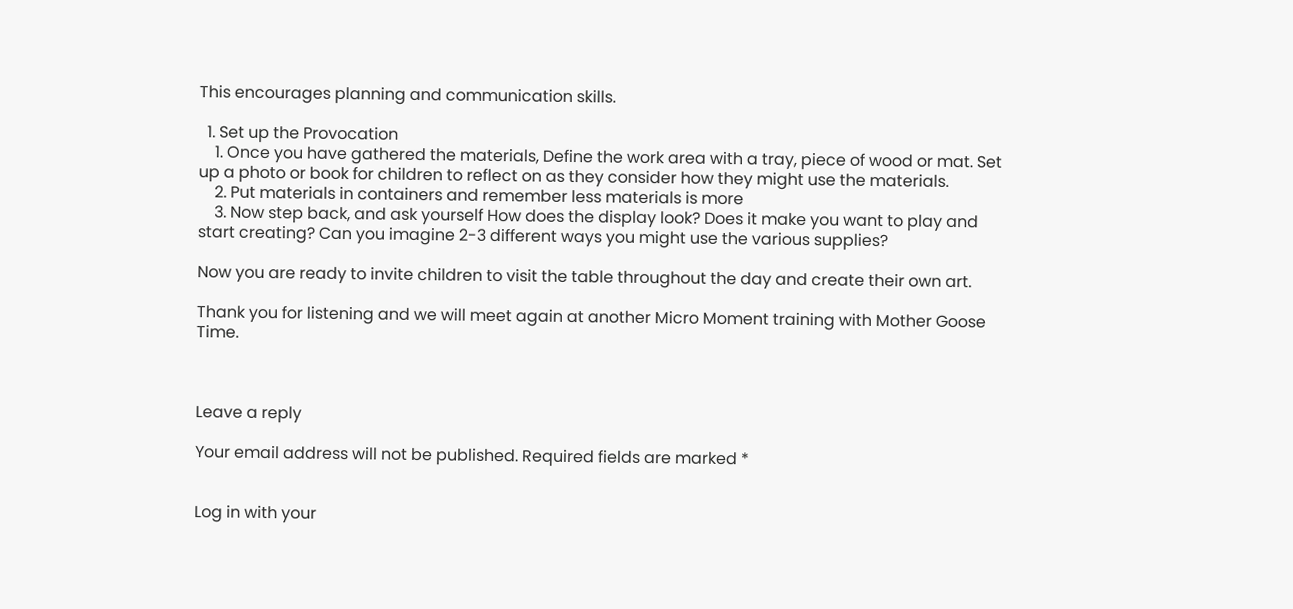This encourages planning and communication skills.

  1. Set up the Provocation
    1. Once you have gathered the materials, Define the work area with a tray, piece of wood or mat. Set up a photo or book for children to reflect on as they consider how they might use the materials.
    2. Put materials in containers and remember less materials is more
    3. Now step back, and ask yourself How does the display look? Does it make you want to play and start creating? Can you imagine 2-3 different ways you might use the various supplies?

Now you are ready to invite children to visit the table throughout the day and create their own art.

Thank you for listening and we will meet again at another Micro Moment training with Mother Goose Time.



Leave a reply

Your email address will not be published. Required fields are marked *


Log in with your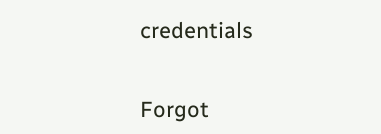credentials


Forgot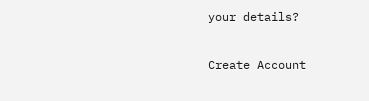your details?

Create Account